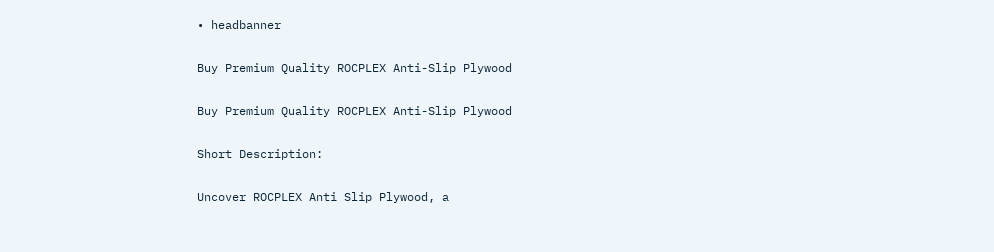• headbanner

Buy Premium Quality ROCPLEX Anti-Slip Plywood

Buy Premium Quality ROCPLEX Anti-Slip Plywood

Short Description:

Uncover ROCPLEX Anti Slip Plywood, a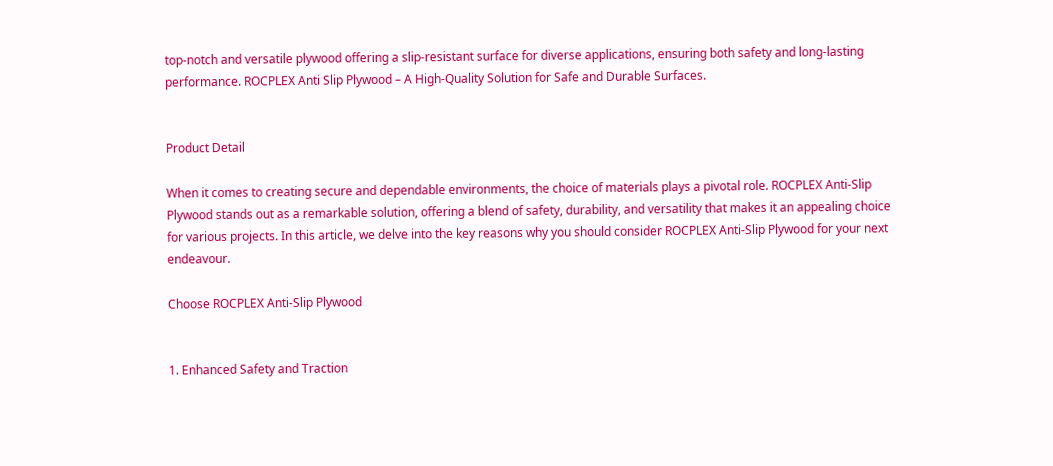top-notch and versatile plywood offering a slip-resistant surface for diverse applications, ensuring both safety and long-lasting performance. ROCPLEX Anti Slip Plywood – A High-Quality Solution for Safe and Durable Surfaces.


Product Detail

When it comes to creating secure and dependable environments, the choice of materials plays a pivotal role. ROCPLEX Anti-Slip Plywood stands out as a remarkable solution, offering a blend of safety, durability, and versatility that makes it an appealing choice for various projects. In this article, we delve into the key reasons why you should consider ROCPLEX Anti-Slip Plywood for your next endeavour.

Choose ROCPLEX Anti-Slip Plywood


1. Enhanced Safety and Traction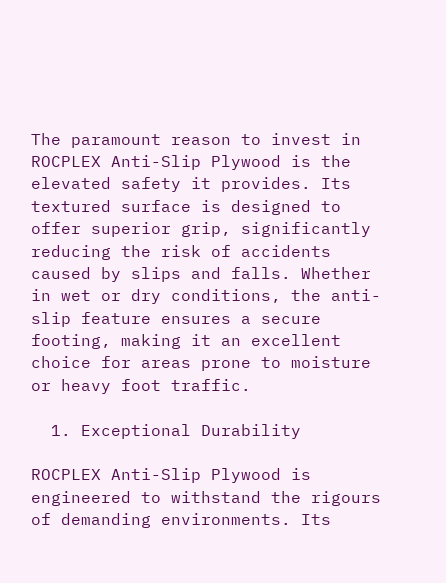The paramount reason to invest in ROCPLEX Anti-Slip Plywood is the elevated safety it provides. Its textured surface is designed to offer superior grip, significantly reducing the risk of accidents caused by slips and falls. Whether in wet or dry conditions, the anti- slip feature ensures a secure footing, making it an excellent choice for areas prone to moisture or heavy foot traffic.

  1. Exceptional Durability

ROCPLEX Anti-Slip Plywood is engineered to withstand the rigours of demanding environments. Its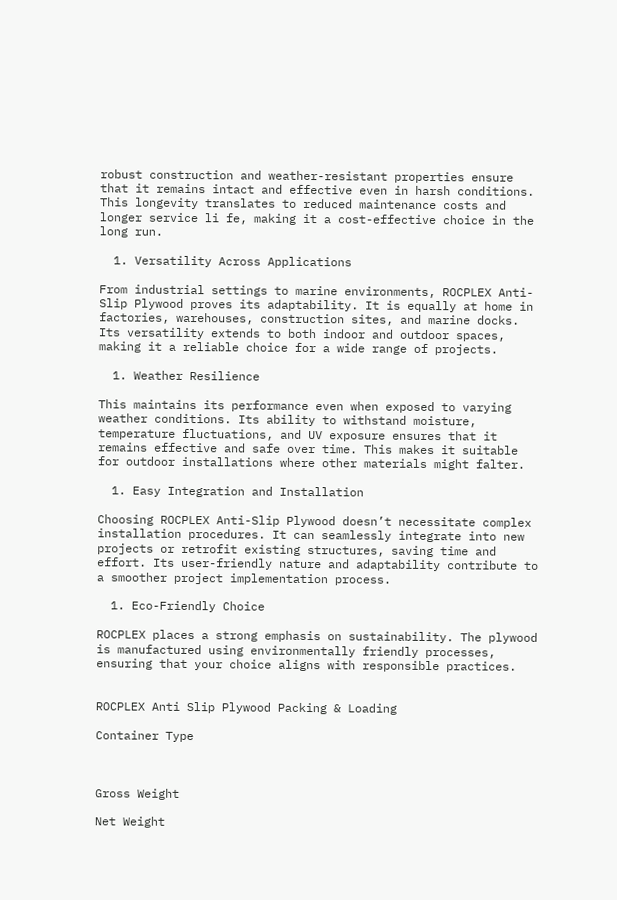robust construction and weather-resistant properties ensure that it remains intact and effective even in harsh conditions. This longevity translates to reduced maintenance costs and longer service li fe, making it a cost-effective choice in the long run.

  1. Versatility Across Applications

From industrial settings to marine environments, ROCPLEX Anti-Slip Plywood proves its adaptability. It is equally at home in factories, warehouses, construction sites, and marine docks. Its versatility extends to both indoor and outdoor spaces, making it a reliable choice for a wide range of projects.

  1. Weather Resilience

This maintains its performance even when exposed to varying weather conditions. Its ability to withstand moisture, temperature fluctuations, and UV exposure ensures that it remains effective and safe over time. This makes it suitable for outdoor installations where other materials might falter.

  1. Easy Integration and Installation

Choosing ROCPLEX Anti-Slip Plywood doesn’t necessitate complex installation procedures. It can seamlessly integrate into new projects or retrofit existing structures, saving time and effort. Its user-friendly nature and adaptability contribute to a smoother project implementation process.

  1. Eco-Friendly Choice

ROCPLEX places a strong emphasis on sustainability. The plywood is manufactured using environmentally friendly processes, ensuring that your choice aligns with responsible practices.


ROCPLEX Anti Slip Plywood Packing & Loading

Container Type



Gross Weight

Net Weight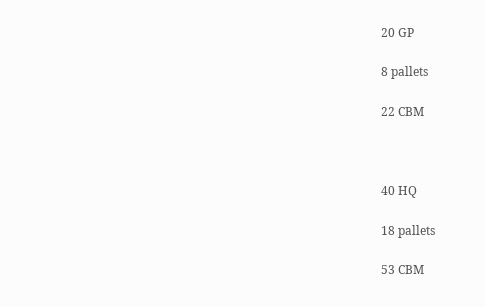20 GP

8 pallets

22 CBM



40 HQ

18 pallets

53 CBM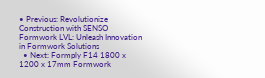• Previous: Revolutionize Construction with SENSO Formwork LVL: Unleash Innovation in Formwork Solutions
  • Next: Formply F14 1800 x 1200 x 17mm Formwork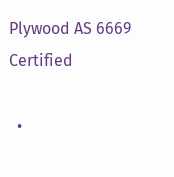Plywood AS 6669 Certified

  •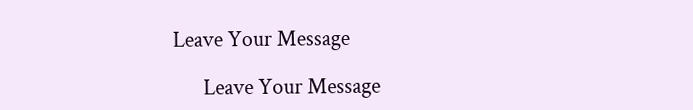Leave Your Message

      Leave Your Message